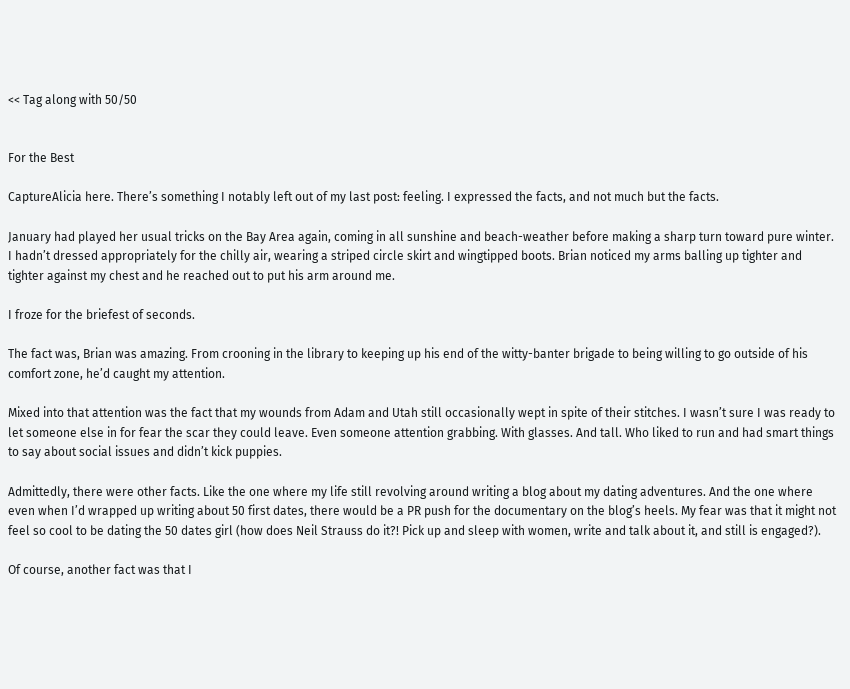<< Tag along with 50/50


For the Best

CaptureAlicia here. There’s something I notably left out of my last post: feeling. I expressed the facts, and not much but the facts.

January had played her usual tricks on the Bay Area again, coming in all sunshine and beach-weather before making a sharp turn toward pure winter. I hadn’t dressed appropriately for the chilly air, wearing a striped circle skirt and wingtipped boots. Brian noticed my arms balling up tighter and tighter against my chest and he reached out to put his arm around me.

I froze for the briefest of seconds.

The fact was, Brian was amazing. From crooning in the library to keeping up his end of the witty-banter brigade to being willing to go outside of his comfort zone, he’d caught my attention.

Mixed into that attention was the fact that my wounds from Adam and Utah still occasionally wept in spite of their stitches. I wasn’t sure I was ready to let someone else in for fear the scar they could leave. Even someone attention grabbing. With glasses. And tall. Who liked to run and had smart things to say about social issues and didn’t kick puppies.

Admittedly, there were other facts. Like the one where my life still revolving around writing a blog about my dating adventures. And the one where even when I’d wrapped up writing about 50 first dates, there would be a PR push for the documentary on the blog’s heels. My fear was that it might not feel so cool to be dating the 50 dates girl (how does Neil Strauss do it?! Pick up and sleep with women, write and talk about it, and still is engaged?).

Of course, another fact was that I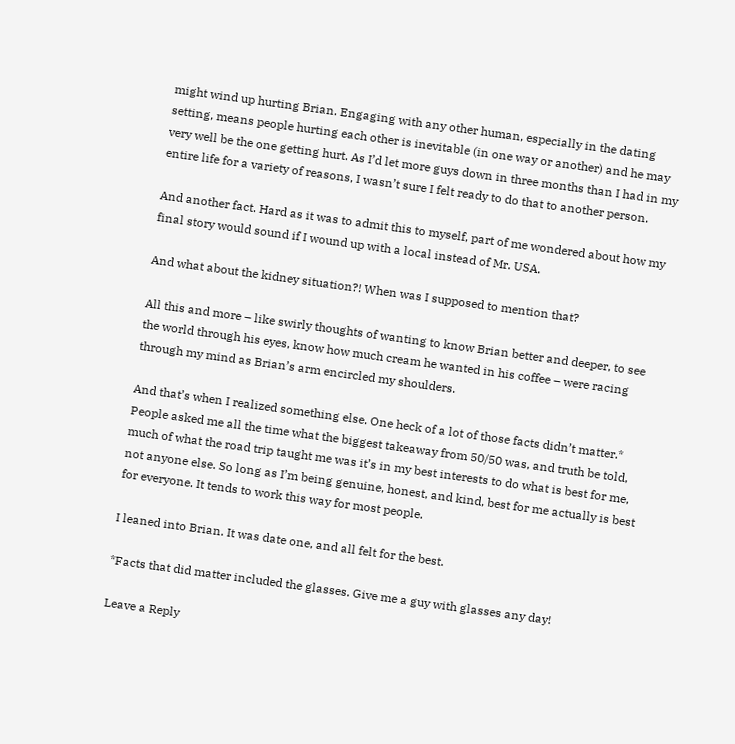might wind up hurting Brian. Engaging with any other human, especially in the dating setting, means people hurting each other is inevitable (in one way or another) and he may very well be the one getting hurt. As I’d let more guys down in three months than I had in my entire life for a variety of reasons, I wasn’t sure I felt ready to do that to another person.

And another fact. Hard as it was to admit this to myself, part of me wondered about how my final story would sound if I wound up with a local instead of Mr. USA.

And what about the kidney situation?! When was I supposed to mention that?

All this and more – like swirly thoughts of wanting to know Brian better and deeper, to see the world through his eyes, know how much cream he wanted in his coffee – were racing through my mind as Brian’s arm encircled my shoulders.

And that’s when I realized something else. One heck of a lot of those facts didn’t matter.* People asked me all the time what the biggest takeaway from 50/50 was, and truth be told, much of what the road trip taught me was it’s in my best interests to do what is best for me, not anyone else. So long as I’m being genuine, honest, and kind, best for me actually is best for everyone. It tends to work this way for most people.

I leaned into Brian. It was date one, and all felt for the best.

*Facts that did matter included the glasses. Give me a guy with glasses any day!

Leave a Reply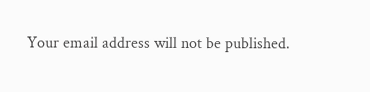Your email address will not be published.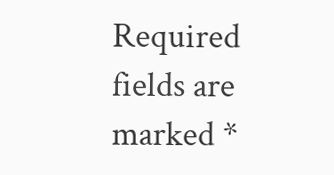Required fields are marked *